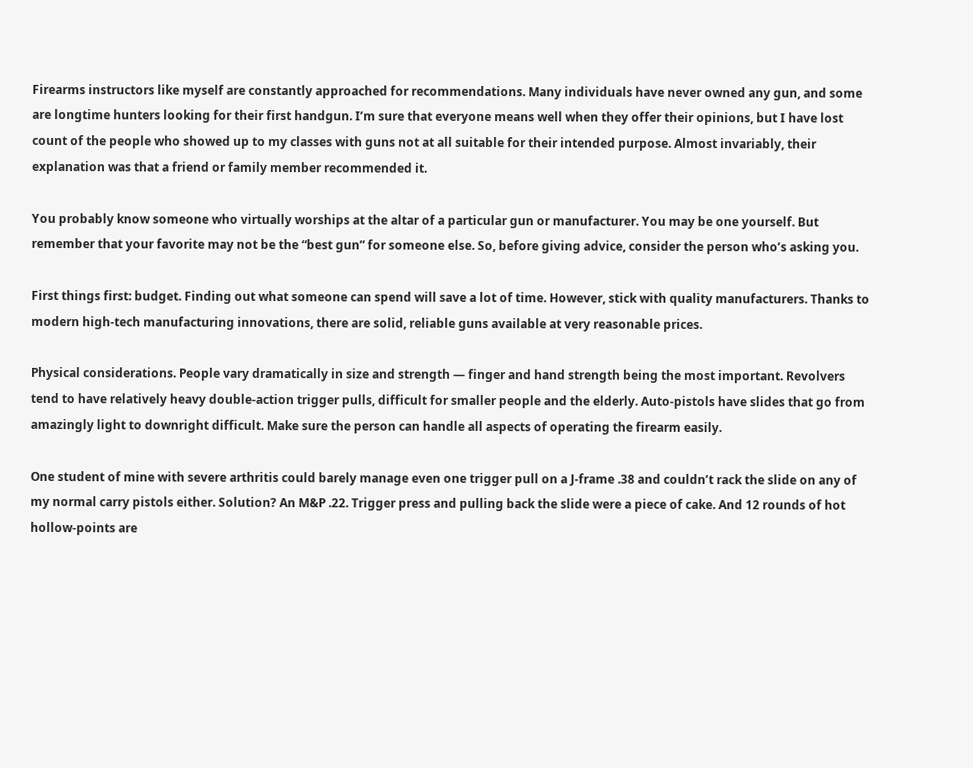Firearms instructors like myself are constantly approached for recommendations. Many individuals have never owned any gun, and some are longtime hunters looking for their first handgun. I’m sure that everyone means well when they offer their opinions, but I have lost count of the people who showed up to my classes with guns not at all suitable for their intended purpose. Almost invariably, their explanation was that a friend or family member recommended it.

You probably know someone who virtually worships at the altar of a particular gun or manufacturer. You may be one yourself. But remember that your favorite may not be the “best gun” for someone else. So, before giving advice, consider the person who’s asking you.

First things first: budget. Finding out what someone can spend will save a lot of time. However, stick with quality manufacturers. Thanks to modern high-tech manufacturing innovations, there are solid, reliable guns available at very reasonable prices.

Physical considerations. People vary dramatically in size and strength — finger and hand strength being the most important. Revolvers tend to have relatively heavy double-action trigger pulls, difficult for smaller people and the elderly. Auto-pistols have slides that go from amazingly light to downright difficult. Make sure the person can handle all aspects of operating the firearm easily.

One student of mine with severe arthritis could barely manage even one trigger pull on a J-frame .38 and couldn’t rack the slide on any of my normal carry pistols either. Solution? An M&P .22. Trigger press and pulling back the slide were a piece of cake. And 12 rounds of hot hollow-points are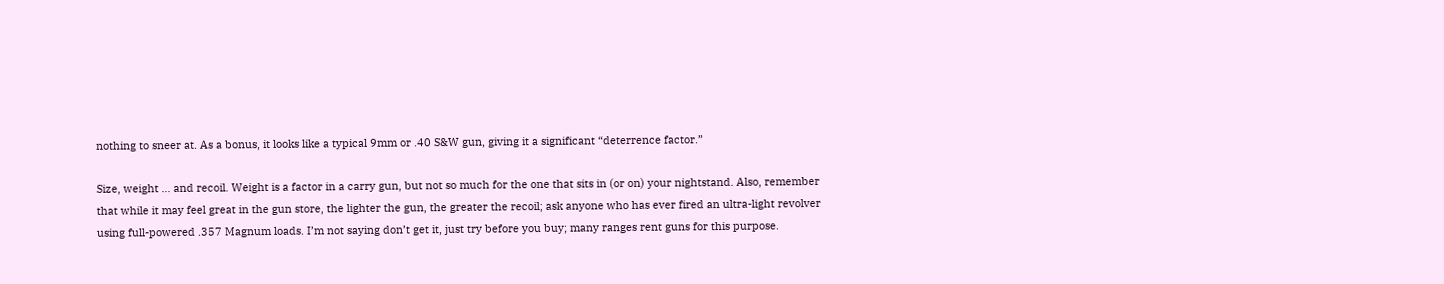nothing to sneer at. As a bonus, it looks like a typical 9mm or .40 S&W gun, giving it a significant “deterrence factor.”

Size, weight … and recoil. Weight is a factor in a carry gun, but not so much for the one that sits in (or on) your nightstand. Also, remember that while it may feel great in the gun store, the lighter the gun, the greater the recoil; ask anyone who has ever fired an ultra-light revolver using full-powered .357 Magnum loads. I’m not saying don’t get it, just try before you buy; many ranges rent guns for this purpose.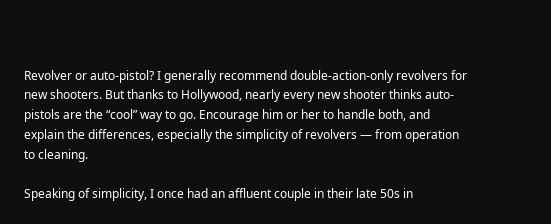Revolver or auto-pistol? I generally recommend double-action-only revolvers for new shooters. But thanks to Hollywood, nearly every new shooter thinks auto-pistols are the “cool” way to go. Encourage him or her to handle both, and explain the differences, especially the simplicity of revolvers — from operation to cleaning.

Speaking of simplicity, I once had an affluent couple in their late 50s in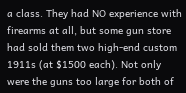a class. They had NO experience with firearms at all, but some gun store had sold them two high-end custom 1911s (at $1500 each). Not only were the guns too large for both of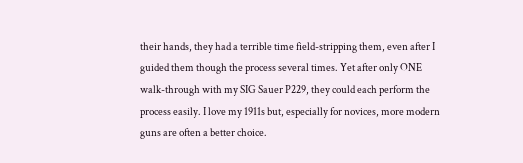their hands, they had a terrible time field-stripping them, even after I guided them though the process several times. Yet after only ONE walk-through with my SIG Sauer P229, they could each perform the process easily. I love my 1911s but, especially for novices, more modern guns are often a better choice.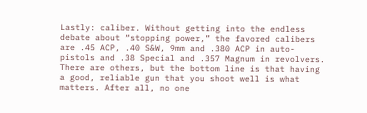Lastly: caliber. Without getting into the endless debate about “stopping power,” the favored calibers are .45 ACP, .40 S&W, 9mm and .380 ACP in auto-pistols and .38 Special and .357 Magnum in revolvers. There are others, but the bottom line is that having a good, reliable gun that you shoot well is what matters. After all, no one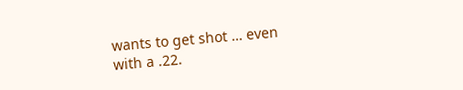wants to get shot … even with a .22.